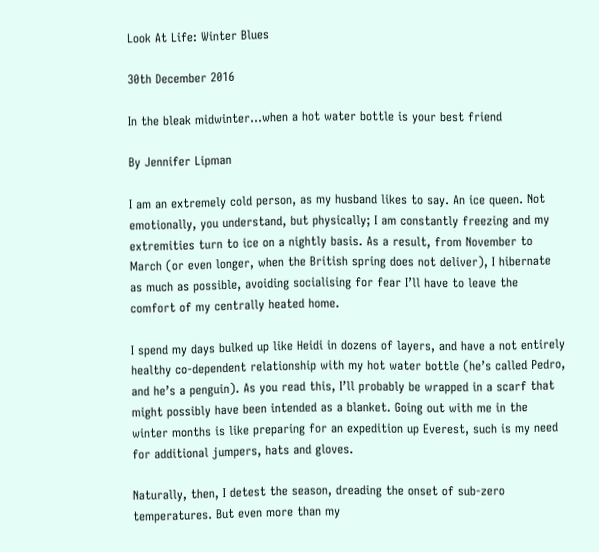Look At Life: Winter Blues

30th December 2016

In the bleak midwinter…when a hot water bottle is your best friend

By Jennifer Lipman

I am an extremely cold person, as my husband likes to say. An ice queen. Not emotionally, you understand, but physically; I am constantly freezing and my extremities turn to ice on a nightly basis. As a result, from November to March (or even longer, when the British spring does not deliver), I hibernate as much as possible, avoiding socialising for fear I’ll have to leave the comfort of my centrally heated home.

I spend my days bulked up like Heidi in dozens of layers, and have a not entirely healthy co-dependent relationship with my hot water bottle (he’s called Pedro, and he’s a penguin). As you read this, I’ll probably be wrapped in a scarf that might possibly have been intended as a blanket. Going out with me in the winter months is like preparing for an expedition up Everest, such is my need for additional jumpers, hats and gloves.

Naturally, then, I detest the season, dreading the onset of sub-zero temperatures. But even more than my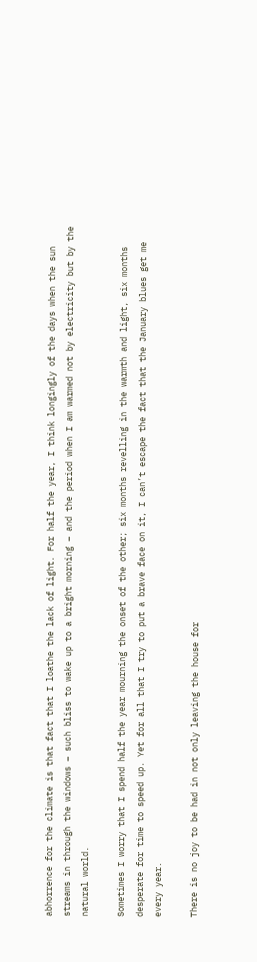abhorrence for the climate is that fact that I loathe the lack of light. For half the year, I think longingly of the days when the sun streams in through the windows – such bliss to wake up to a bright morning – and the period when I am warmed not by electricity but by the natural world.

Sometimes I worry that I spend half the year mourning the onset of the other; six months revelling in the warmth and light, six months desperate for time to speed up. Yet for all that I try to put a brave face on it, I can’t escape the fact that the January blues get me every year.

There is no joy to be had in not only leaving the house for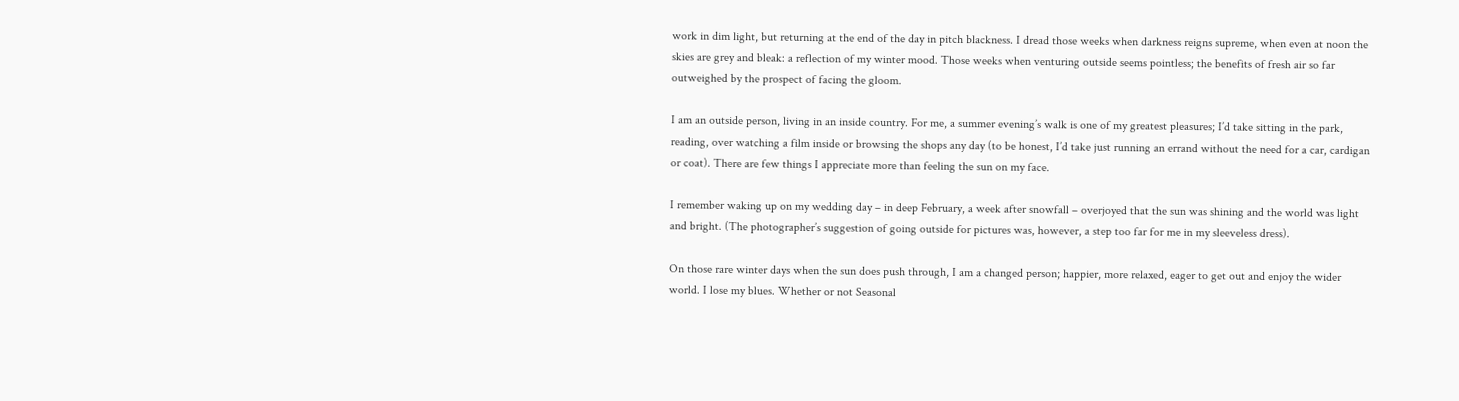work in dim light, but returning at the end of the day in pitch blackness. I dread those weeks when darkness reigns supreme, when even at noon the skies are grey and bleak: a reflection of my winter mood. Those weeks when venturing outside seems pointless; the benefits of fresh air so far outweighed by the prospect of facing the gloom.

I am an outside person, living in an inside country. For me, a summer evening’s walk is one of my greatest pleasures; I’d take sitting in the park, reading, over watching a film inside or browsing the shops any day (to be honest, I’d take just running an errand without the need for a car, cardigan or coat). There are few things I appreciate more than feeling the sun on my face.

I remember waking up on my wedding day – in deep February, a week after snowfall – overjoyed that the sun was shining and the world was light and bright. (The photographer’s suggestion of going outside for pictures was, however, a step too far for me in my sleeveless dress).

On those rare winter days when the sun does push through, I am a changed person; happier, more relaxed, eager to get out and enjoy the wider world. I lose my blues. Whether or not Seasonal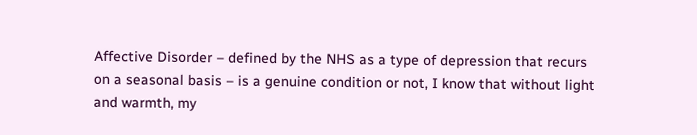Affective Disorder – defined by the NHS as a type of depression that recurs on a seasonal basis – is a genuine condition or not, I know that without light and warmth, my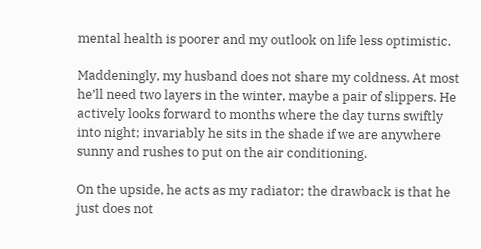mental health is poorer and my outlook on life less optimistic.

Maddeningly, my husband does not share my coldness. At most he’ll need two layers in the winter, maybe a pair of slippers. He actively looks forward to months where the day turns swiftly into night; invariably he sits in the shade if we are anywhere sunny and rushes to put on the air conditioning.

On the upside, he acts as my radiator; the drawback is that he just does not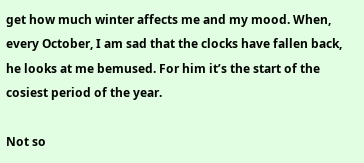get how much winter affects me and my mood. When, every October, I am sad that the clocks have fallen back, he looks at me bemused. For him it’s the start of the cosiest period of the year.

Not so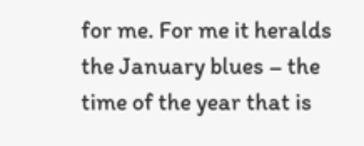for me. For me it heralds the January blues – the time of the year that is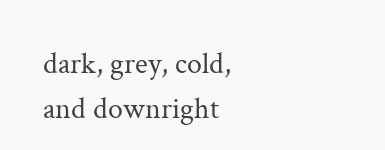dark, grey, cold, and downright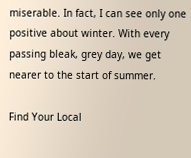miserable. In fact, I can see only one positive about winter. With every passing bleak, grey day, we get nearer to the start of summer.

Find Your Local